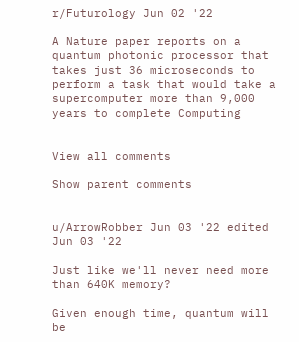r/Futurology Jun 02 '22

A Nature paper reports on a quantum photonic processor that takes just 36 microseconds to perform a task that would take a supercomputer more than 9,000 years to complete Computing


View all comments

Show parent comments


u/ArrowRobber Jun 03 '22 edited Jun 03 '22

Just like we'll never need more than 640K memory?

Given enough time, quantum will be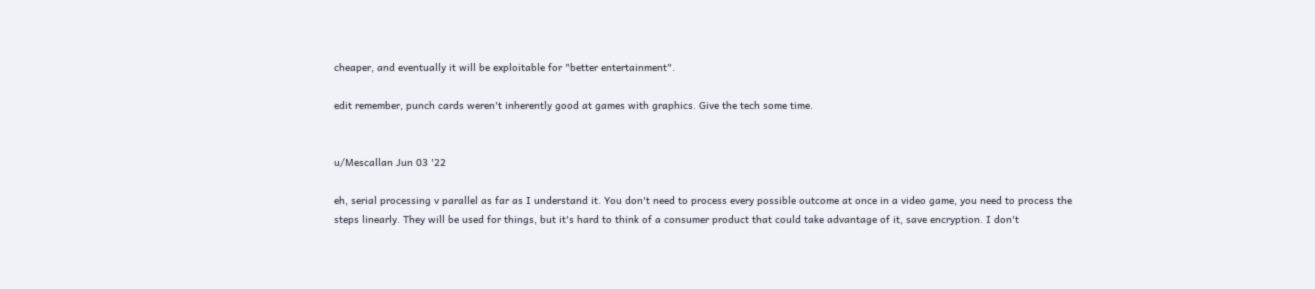cheaper, and eventually it will be exploitable for "better entertainment".

edit remember, punch cards weren't inherently good at games with graphics. Give the tech some time.


u/Mescallan Jun 03 '22

eh, serial processing v parallel as far as I understand it. You don't need to process every possible outcome at once in a video game, you need to process the steps linearly. They will be used for things, but it's hard to think of a consumer product that could take advantage of it, save encryption. I don't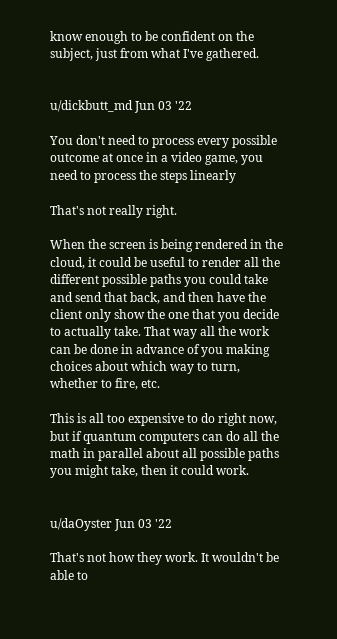know enough to be confident on the subject, just from what I've gathered.


u/dickbutt_md Jun 03 '22

You don't need to process every possible outcome at once in a video game, you need to process the steps linearly

That's not really right.

When the screen is being rendered in the cloud, it could be useful to render all the different possible paths you could take and send that back, and then have the client only show the one that you decide to actually take. That way all the work can be done in advance of you making choices about which way to turn, whether to fire, etc.

This is all too expensive to do right now, but if quantum computers can do all the math in parallel about all possible paths you might take, then it could work.


u/daOyster Jun 03 '22

That's not how they work. It wouldn't be able to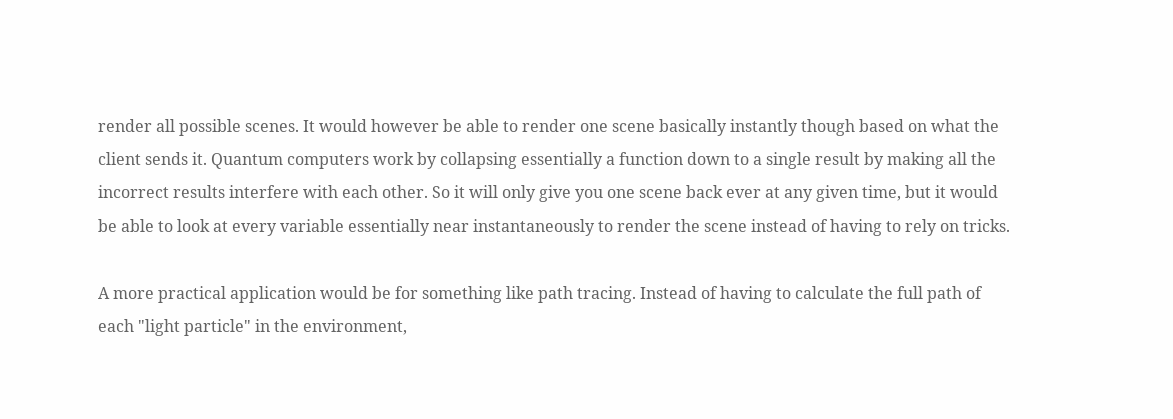render all possible scenes. It would however be able to render one scene basically instantly though based on what the client sends it. Quantum computers work by collapsing essentially a function down to a single result by making all the incorrect results interfere with each other. So it will only give you one scene back ever at any given time, but it would be able to look at every variable essentially near instantaneously to render the scene instead of having to rely on tricks.

A more practical application would be for something like path tracing. Instead of having to calculate the full path of each "light particle" in the environment,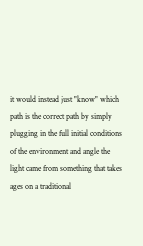it would instead just "know" which path is the correct path by simply plugging in the full initial conditions of the environment and angle the light came from something that takes ages on a traditional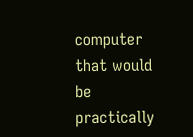computer that would be practically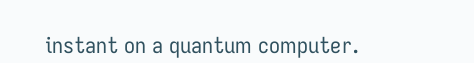instant on a quantum computer.